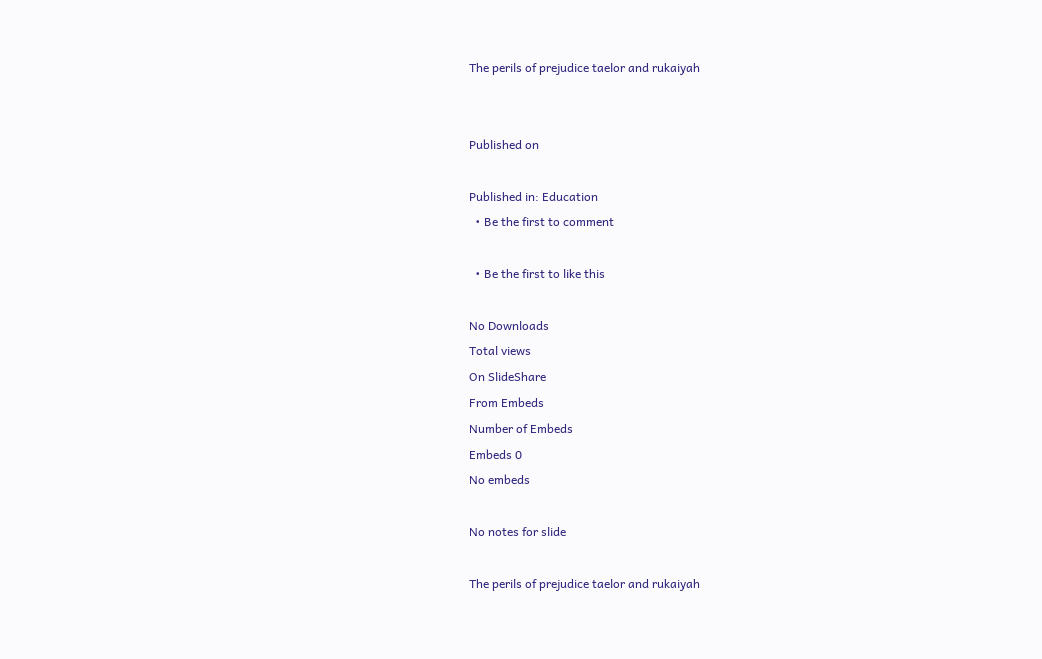The perils of prejudice taelor and rukaiyah


Published on

Published in: Education
  • Be the first to comment

  • Be the first to like this

No Downloads
Total views
On SlideShare
From Embeds
Number of Embeds
Embeds 0
No embeds

No notes for slide

The perils of prejudice taelor and rukaiyah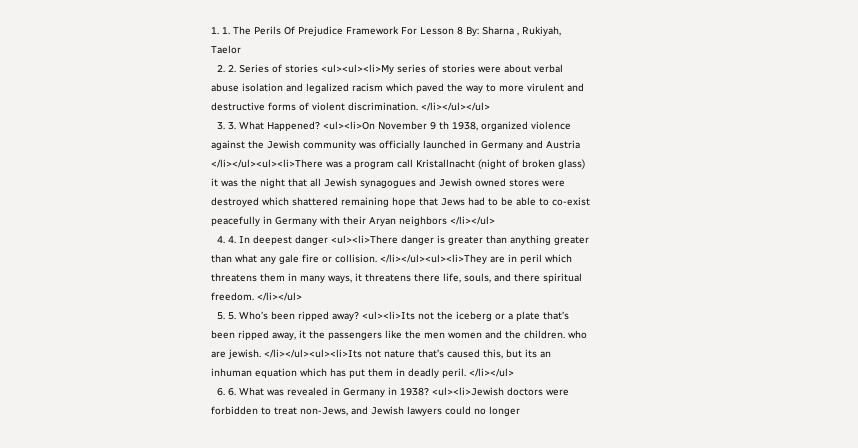1. 1. The Perils Of Prejudice Framework For Lesson 8 By: Sharna , Rukiyah, Taelor
  2. 2. Series of stories <ul><ul><li>My series of stories were about verbal abuse isolation and legalized racism which paved the way to more virulent and destructive forms of violent discrimination. </li></ul></ul>
  3. 3. What Happened? <ul><li>On November 9 th 1938, organized violence against the Jewish community was officially launched in Germany and Austria </li></ul><ul><li>There was a program call Kristallnacht (night of broken glass) it was the night that all Jewish synagogues and Jewish owned stores were destroyed which shattered remaining hope that Jews had to be able to co-exist peacefully in Germany with their Aryan neighbors </li></ul>
  4. 4. In deepest danger <ul><li>There danger is greater than anything greater than what any gale fire or collision. </li></ul><ul><li>They are in peril which threatens them in many ways, it threatens there life, souls, and there spiritual freedom. </li></ul>
  5. 5. Who’s been ripped away? <ul><li>Its not the iceberg or a plate that’s been ripped away, it the passengers like the men women and the children. who are jewish. </li></ul><ul><li>Its not nature that’s caused this, but its an inhuman equation which has put them in deadly peril. </li></ul>
  6. 6. What was revealed in Germany in 1938? <ul><li>Jewish doctors were forbidden to treat non-Jews, and Jewish lawyers could no longer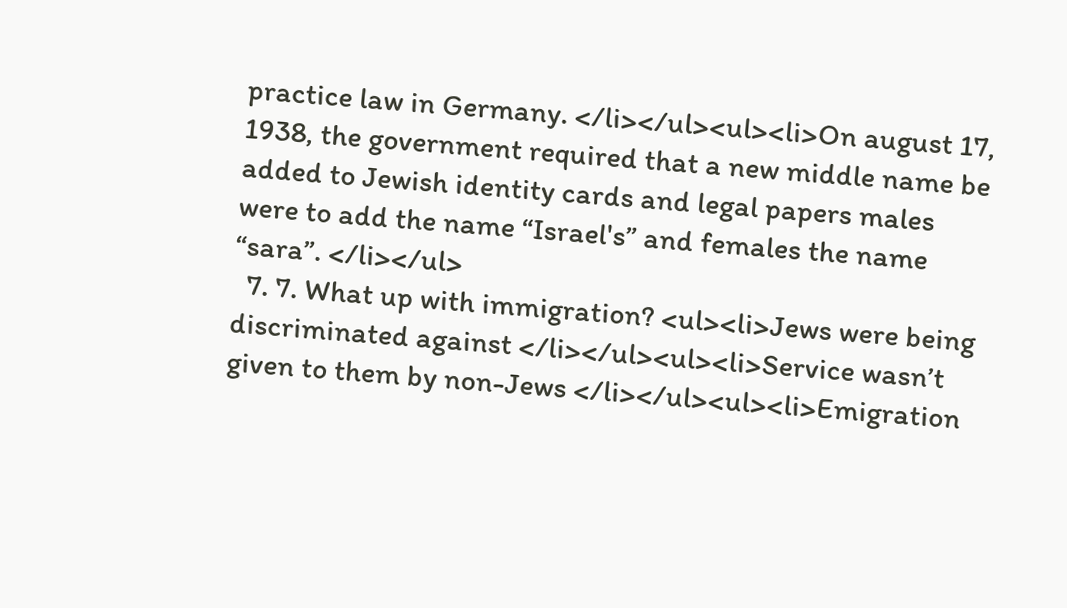practice law in Germany. </li></ul><ul><li>On august 17, 1938, the government required that a new middle name be added to Jewish identity cards and legal papers males were to add the name “Israel's” and females the name “sara”. </li></ul>
  7. 7. What up with immigration? <ul><li>Jews were being discriminated against </li></ul><ul><li>Service wasn’t given to them by non-Jews </li></ul><ul><li>Emigration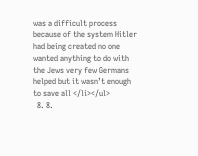was a difficult process because of the system Hitler had being created no one wanted anything to do with the Jews very few Germans helped but it wasn’t enough to save all </li></ul>
  8. 8.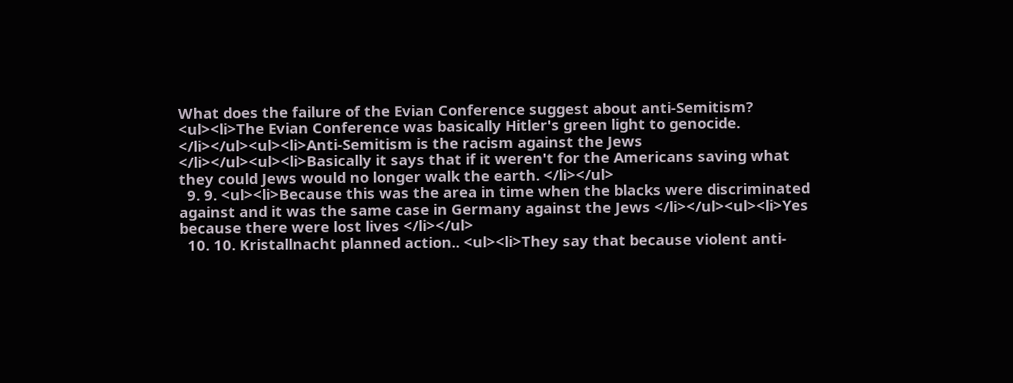What does the failure of the Evian Conference suggest about anti-Semitism? <ul><li>The Evian Conference was basically Hitler's green light to genocide. </li></ul><ul><li>Anti-Semitism is the racism against the Jews </li></ul><ul><li>Basically it says that if it weren't for the Americans saving what they could Jews would no longer walk the earth. </li></ul>
  9. 9. <ul><li>Because this was the area in time when the blacks were discriminated against and it was the same case in Germany against the Jews </li></ul><ul><li>Yes because there were lost lives </li></ul>
  10. 10. Kristallnacht planned action.. <ul><li>They say that because violent anti-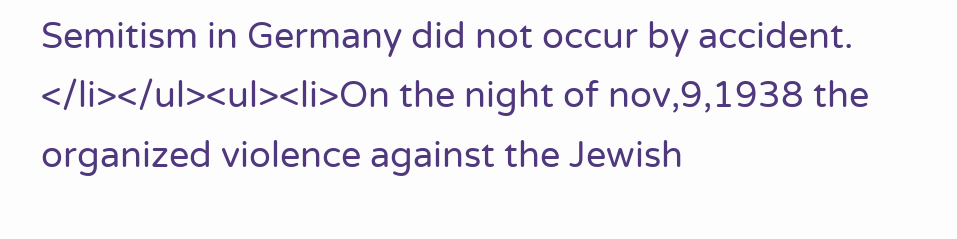Semitism in Germany did not occur by accident. </li></ul><ul><li>On the night of nov,9,1938 the organized violence against the Jewish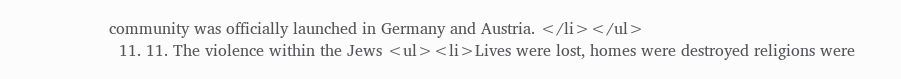community was officially launched in Germany and Austria. </li></ul>
  11. 11. The violence within the Jews <ul><li>Lives were lost, homes were destroyed religions were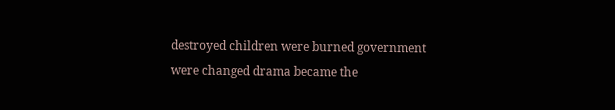destroyed children were burned government were changed drama became the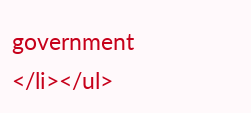government </li></ul>